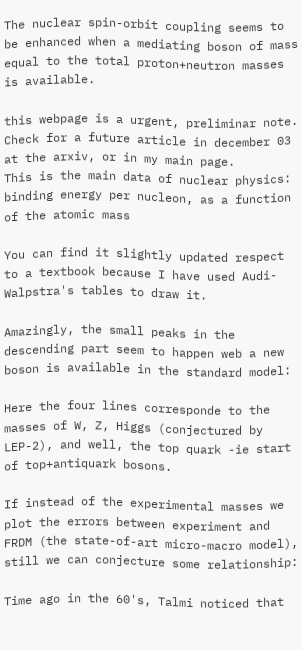The nuclear spin-orbit coupling seems to be enhanced when a mediating boson of mass equal to the total proton+neutron masses is available.

this webpage is a urgent, preliminar note. Check for a future article in december 03 at the arxiv, or in my main page.
This is the main data of nuclear physics: binding energy per nucleon, as a function of the atomic mass

You can find it slightly updated respect to a textbook because I have used Audi-Walpstra's tables to draw it.

Amazingly, the small peaks in the descending part seem to happen web a new boson is available in the standard model:

Here the four lines corresponde to the masses of W, Z, Higgs (conjectured by LEP-2), and well, the top quark -ie start of top+antiquark bosons.

If instead of the experimental masses we plot the errors between experiment and FRDM (the state-of-art micro-macro model), still we can conjecture some relationship:

Time ago in the 60's, Talmi noticed that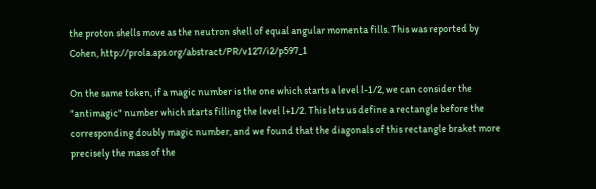the proton shells move as the neutron shell of equal angular momenta fills. This was reported by Cohen, http://prola.aps.org/abstract/PR/v127/i2/p597_1

On the same token, if a magic number is the one which starts a level l-1/2, we can consider the "antimagic" number which starts filling the level l+1/2. This lets us define a rectangle before the corresponding doubly magic number, and we found that the diagonals of this rectangle braket more precisely the mass of the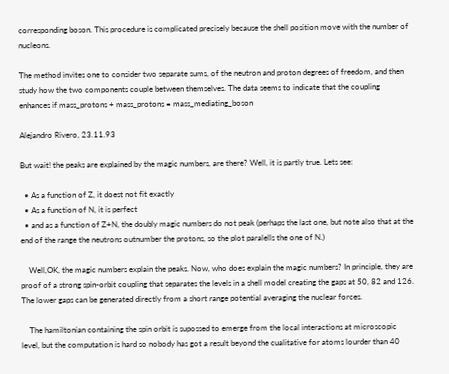corresponding boson. This procedure is complicated precisely because the shell position move with the number of nucleons.

The method invites one to consider two separate sums, of the neutron and proton degrees of freedom, and then study how the two components couple between themselves. The data seems to indicate that the coupling enhances if mass_protons + mass_protons = mass_mediating_boson

Alejandro Rivero, 23.11.93

But wait! the peaks are explained by the magic numbers, are there? Well, it is partly true. Lets see:

  • As a function of Z, it doest not fit exactly
  • As a function of N, it is perfect
  • and as a function of Z+N, the doubly magic numbers do not peak (perhaps the last one, but note also that at the end of the range the neutrons outnumber the protons, so the plot paralells the one of N.)

    Well,OK, the magic numbers explain the peaks. Now, who does explain the magic numbers? In principle, they are proof of a strong spin-orbit coupling that separates the levels in a shell model creating the gaps at 50, 82 and 126. The lower gaps can be generated directly from a short range potential averaging the nuclear forces.

    The hamiltonian containing the spin orbit is supossed to emerge from the local interactions at microscopic level, but the computation is hard so nobody has got a result beyond the cualitative for atoms lourder than 40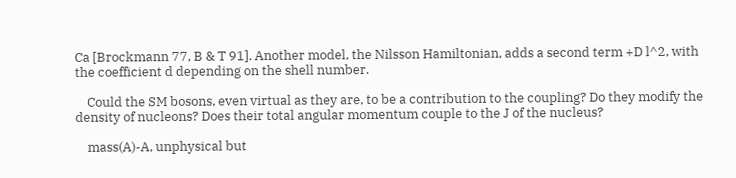Ca [Brockmann 77, B & T 91]. Another model, the Nilsson Hamiltonian, adds a second term +D l^2, with the coefficient d depending on the shell number.

    Could the SM bosons, even virtual as they are, to be a contribution to the coupling? Do they modify the density of nucleons? Does their total angular momentum couple to the J of the nucleus?

    mass(A)-A, unphysical but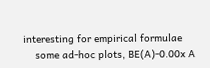interesting for empirical formulae
    some ad-hoc plots, BE(A)-0.00x A